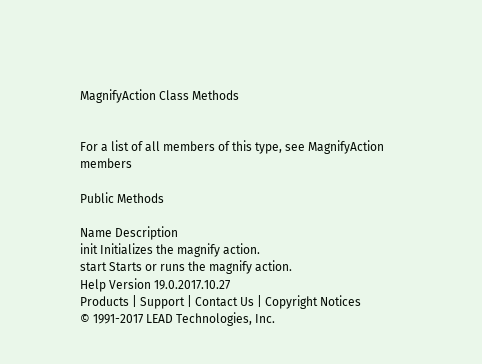MagnifyAction Class Methods


For a list of all members of this type, see MagnifyAction members

Public Methods

Name Description
init Initializes the magnify action.
start Starts or runs the magnify action.
Help Version 19.0.2017.10.27
Products | Support | Contact Us | Copyright Notices
© 1991-2017 LEAD Technologies, Inc.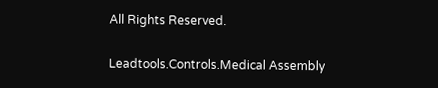All Rights Reserved.

Leadtools.Controls.Medical Assembly